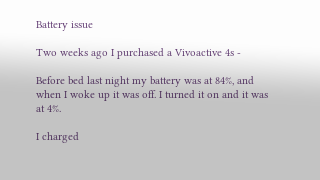Battery issue

Two weeks ago I purchased a Vivoactive 4s -

Before bed last night my battery was at 84%, and when I woke up it was off. I turned it on and it was at 4%.

I charged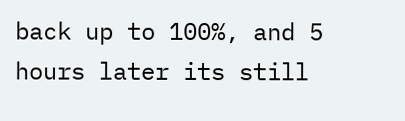back up to 100%, and 5 hours later its still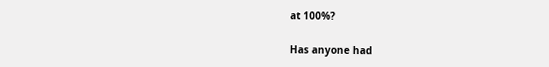at 100%?

Has anyone had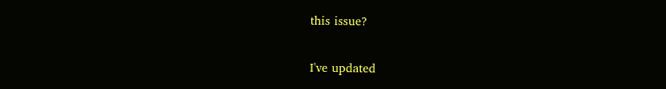this issue?

I've updated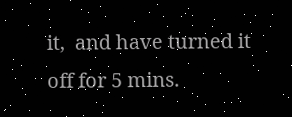it,  and have turned it off for 5 mins.